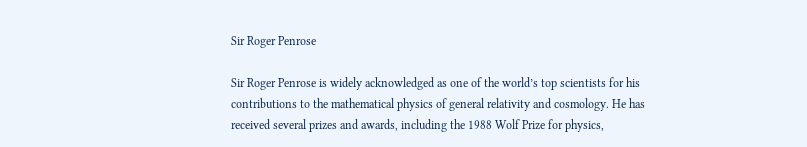Sir Roger Penrose

Sir Roger Penrose is widely acknowledged as one of the world’s top scientists for his contributions to the mathematical physics of general relativity and cosmology. He has received several prizes and awards, including the 1988 Wolf Prize for physics,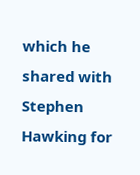which he shared with Stephen Hawking for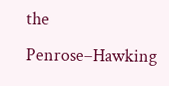the Penrose–Hawking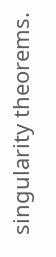singularity theorems.